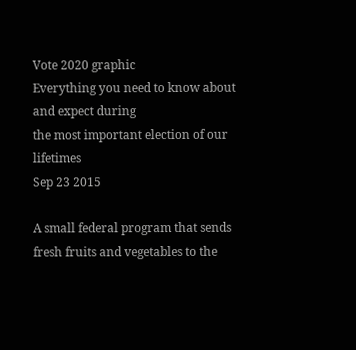Vote 2020 graphic
Everything you need to know about and expect during
the most important election of our lifetimes
Sep 23 2015

A small federal program that sends fresh fruits and vegetables to the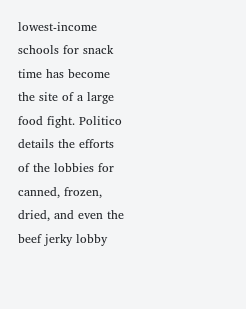lowest-income schools for snack time has become the site of a large food fight. Politico details the efforts of the lobbies for canned, frozen, dried, and even the beef jerky lobby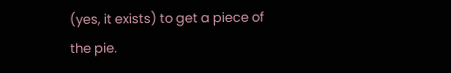(yes, it exists) to get a piece of the pie.